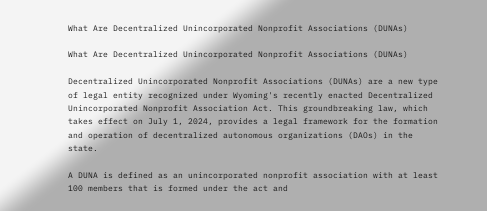What Are Decentralized Unincorporated Nonprofit Associations (DUNAs)

What Are Decentralized Unincorporated Nonprofit Associations (DUNAs)

Decentralized Unincorporated Nonprofit Associations (DUNAs) are a new type of legal entity recognized under Wyoming's recently enacted Decentralized Unincorporated Nonprofit Association Act. This groundbreaking law, which takes effect on July 1, 2024, provides a legal framework for the formation and operation of decentralized autonomous organizations (DAOs) in the state.

A DUNA is defined as an unincorporated nonprofit association with at least 100 members that is formed under the act and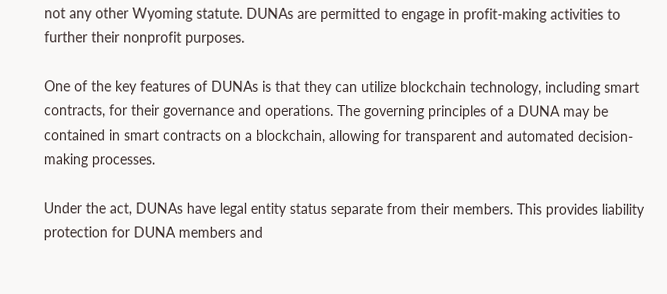not any other Wyoming statute. DUNAs are permitted to engage in profit-making activities to further their nonprofit purposes.

One of the key features of DUNAs is that they can utilize blockchain technology, including smart contracts, for their governance and operations. The governing principles of a DUNA may be contained in smart contracts on a blockchain, allowing for transparent and automated decision-making processes.

Under the act, DUNAs have legal entity status separate from their members. This provides liability protection for DUNA members and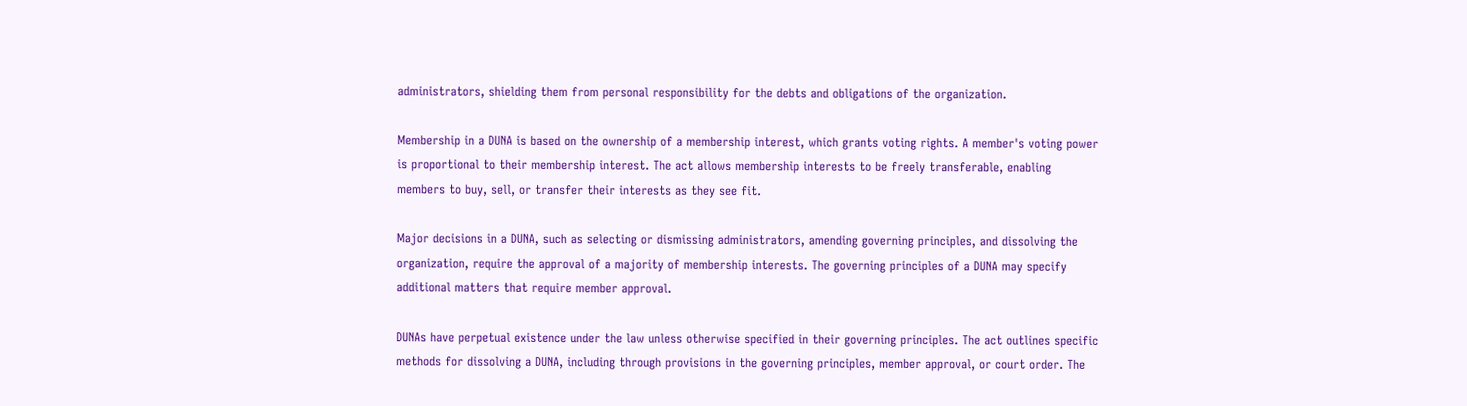administrators, shielding them from personal responsibility for the debts and obligations of the organization.

Membership in a DUNA is based on the ownership of a membership interest, which grants voting rights. A member's voting power is proportional to their membership interest. The act allows membership interests to be freely transferable, enabling members to buy, sell, or transfer their interests as they see fit.

Major decisions in a DUNA, such as selecting or dismissing administrators, amending governing principles, and dissolving the organization, require the approval of a majority of membership interests. The governing principles of a DUNA may specify additional matters that require member approval.

DUNAs have perpetual existence under the law unless otherwise specified in their governing principles. The act outlines specific methods for dissolving a DUNA, including through provisions in the governing principles, member approval, or court order. The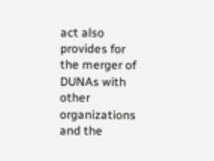act also provides for the merger of DUNAs with other organizations and the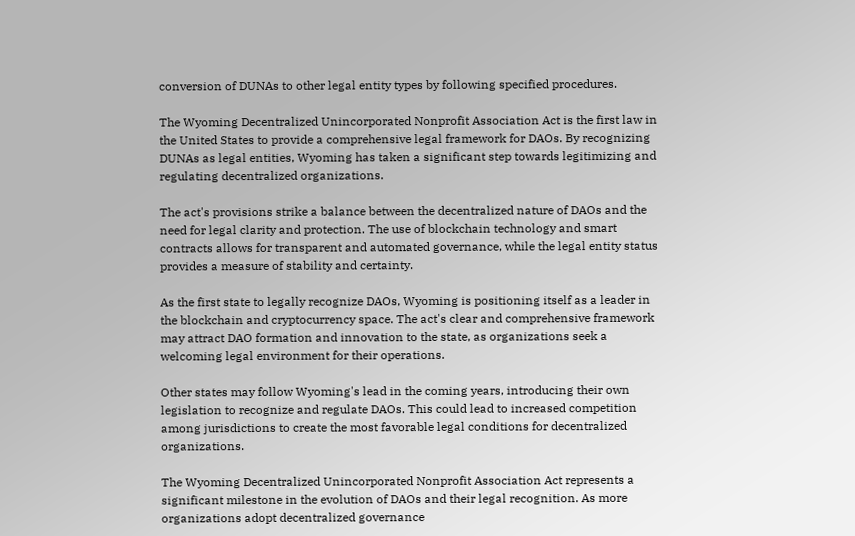conversion of DUNAs to other legal entity types by following specified procedures.

The Wyoming Decentralized Unincorporated Nonprofit Association Act is the first law in the United States to provide a comprehensive legal framework for DAOs. By recognizing DUNAs as legal entities, Wyoming has taken a significant step towards legitimizing and regulating decentralized organizations.

The act's provisions strike a balance between the decentralized nature of DAOs and the need for legal clarity and protection. The use of blockchain technology and smart contracts allows for transparent and automated governance, while the legal entity status provides a measure of stability and certainty.

As the first state to legally recognize DAOs, Wyoming is positioning itself as a leader in the blockchain and cryptocurrency space. The act's clear and comprehensive framework may attract DAO formation and innovation to the state, as organizations seek a welcoming legal environment for their operations.

Other states may follow Wyoming's lead in the coming years, introducing their own legislation to recognize and regulate DAOs. This could lead to increased competition among jurisdictions to create the most favorable legal conditions for decentralized organizations.

The Wyoming Decentralized Unincorporated Nonprofit Association Act represents a significant milestone in the evolution of DAOs and their legal recognition. As more organizations adopt decentralized governance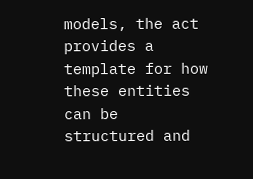models, the act provides a template for how these entities can be structured and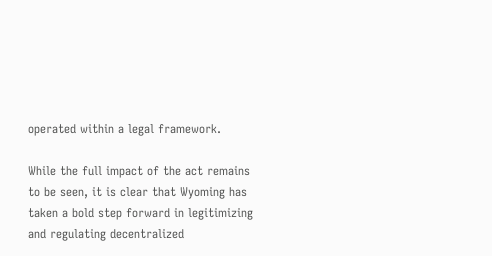operated within a legal framework.

While the full impact of the act remains to be seen, it is clear that Wyoming has taken a bold step forward in legitimizing and regulating decentralized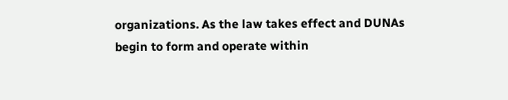organizations. As the law takes effect and DUNAs begin to form and operate within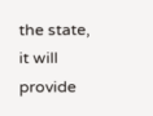the state, it will provide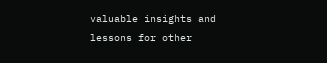valuable insights and lessons for other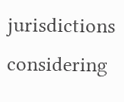jurisdictions considering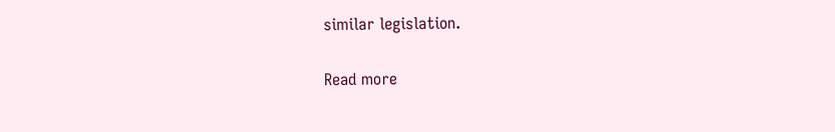similar legislation.

Read more